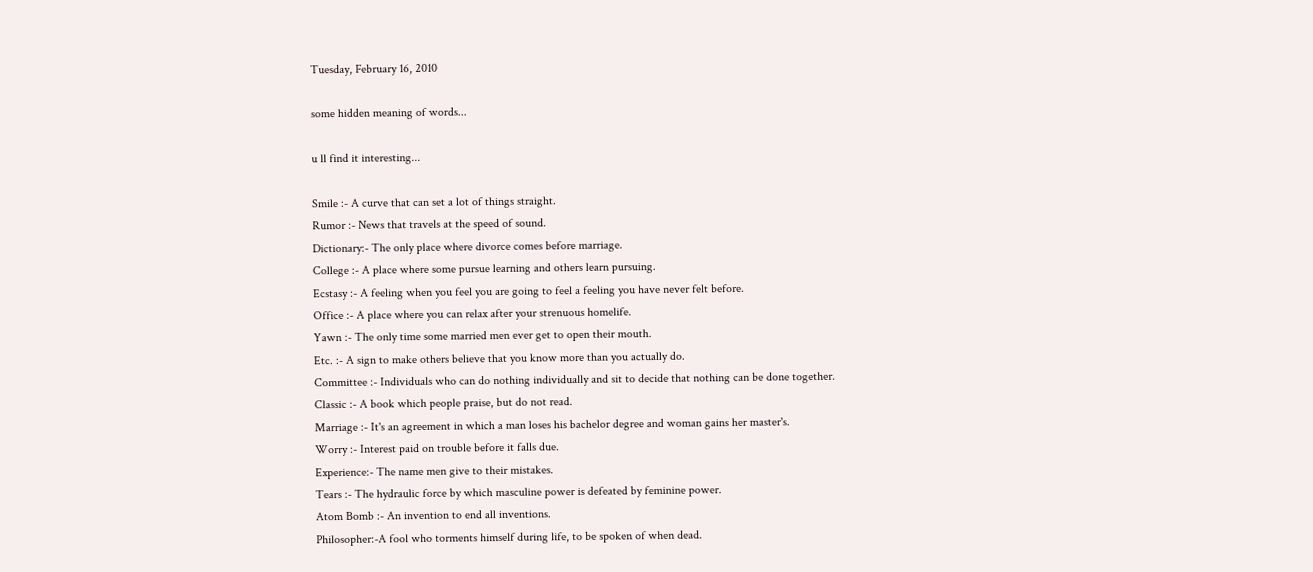Tuesday, February 16, 2010

some hidden meaning of words...

u ll find it interesting...

Smile :- A curve that can set a lot of things straight.
Rumor :- News that travels at the speed of sound.
Dictionary:- The only place where divorce comes before marriage.
College :- A place where some pursue learning and others learn pursuing.
Ecstasy :- A feeling when you feel you are going to feel a feeling you have never felt before.
Office :- A place where you can relax after your strenuous homelife.
Yawn :- The only time some married men ever get to open their mouth.
Etc. :- A sign to make others believe that you know more than you actually do.
Committee :- Individuals who can do nothing individually and sit to decide that nothing can be done together.
Classic :- A book which people praise, but do not read.
Marriage :- It's an agreement in which a man loses his bachelor degree and woman gains her master's.
Worry :- Interest paid on trouble before it falls due.
Experience:- The name men give to their mistakes.
Tears :- The hydraulic force by which masculine power is defeated by feminine power.
Atom Bomb :- An invention to end all inventions.
Philosopher:-A fool who torments himself during life, to be spoken of when dead.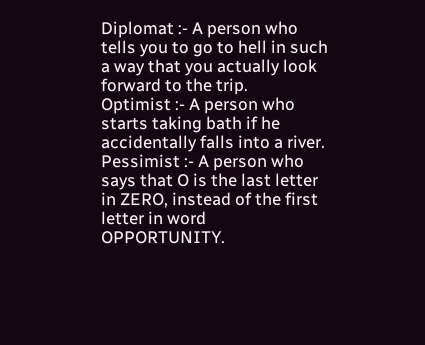Diplomat :- A person who tells you to go to hell in such a way that you actually look forward to the trip.
Optimist :- A person who starts taking bath if he accidentally falls into a river.
Pessimist :- A person who says that O is the last letter in ZERO, instead of the first letter in word OPPORTUNITY.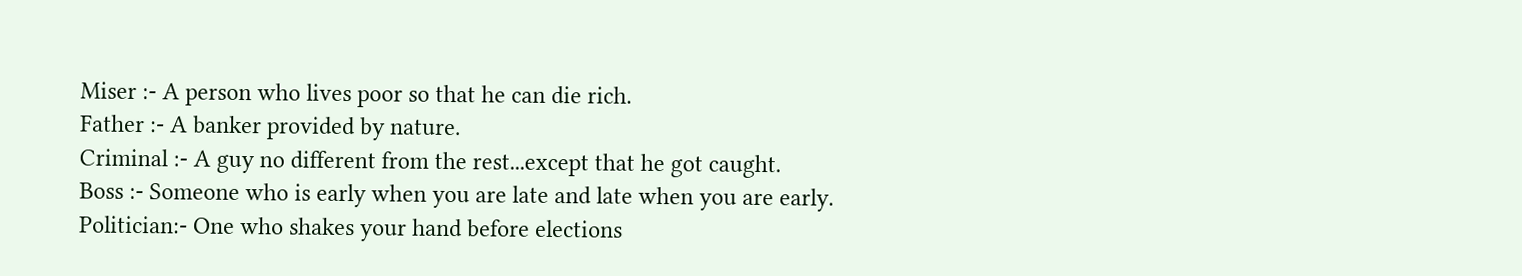Miser :- A person who lives poor so that he can die rich.
Father :- A banker provided by nature.
Criminal :- A guy no different from the rest...except that he got caught.
Boss :- Someone who is early when you are late and late when you are early.
Politician:- One who shakes your hand before elections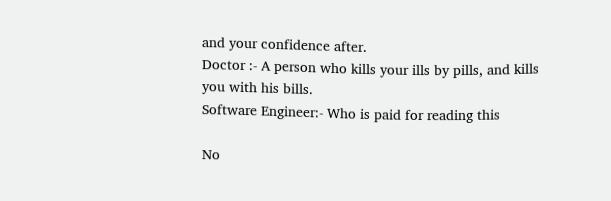and your confidence after.
Doctor :- A person who kills your ills by pills, and kills you with his bills.
Software Engineer:- Who is paid for reading this

No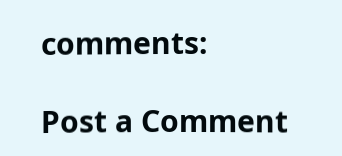comments:

Post a Comment